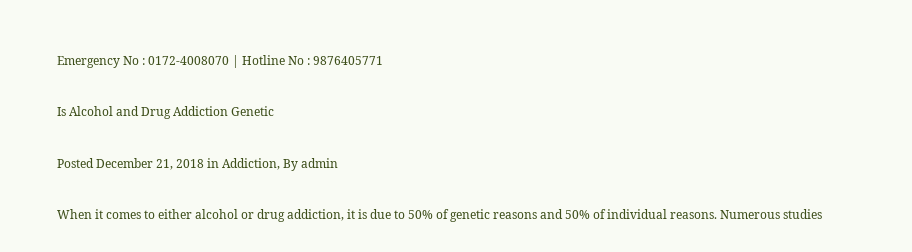Emergency No : 0172-4008070 | Hotline No : 9876405771

Is Alcohol and Drug Addiction Genetic

Posted December 21, 2018 in Addiction, By admin

When it comes to either alcohol or drug addiction, it is due to 50% of genetic reasons and 50% of individual reasons. Numerous studies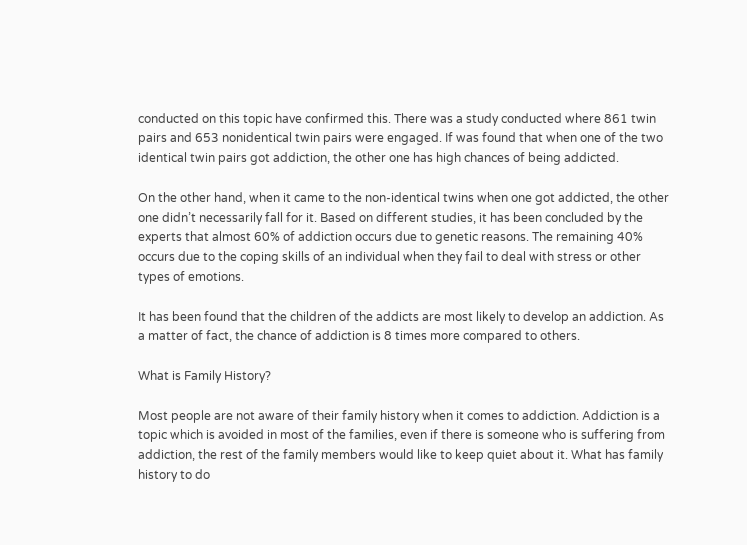conducted on this topic have confirmed this. There was a study conducted where 861 twin pairs and 653 nonidentical twin pairs were engaged. If was found that when one of the two identical twin pairs got addiction, the other one has high chances of being addicted.

On the other hand, when it came to the non-identical twins when one got addicted, the other one didn’t necessarily fall for it. Based on different studies, it has been concluded by the experts that almost 60% of addiction occurs due to genetic reasons. The remaining 40% occurs due to the coping skills of an individual when they fail to deal with stress or other types of emotions.

It has been found that the children of the addicts are most likely to develop an addiction. As a matter of fact, the chance of addiction is 8 times more compared to others.

What is Family History?

Most people are not aware of their family history when it comes to addiction. Addiction is a topic which is avoided in most of the families, even if there is someone who is suffering from addiction, the rest of the family members would like to keep quiet about it. What has family history to do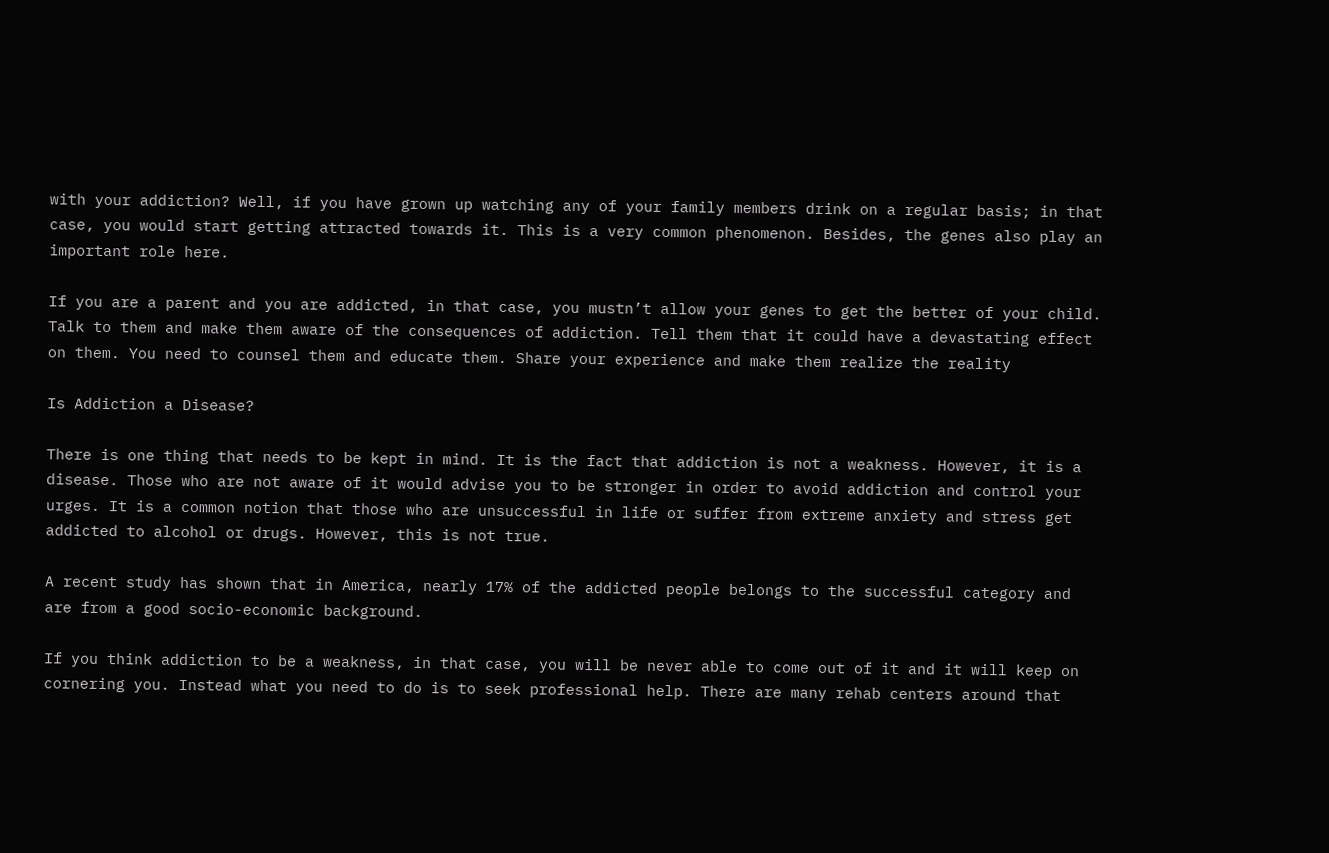with your addiction? Well, if you have grown up watching any of your family members drink on a regular basis; in that case, you would start getting attracted towards it. This is a very common phenomenon. Besides, the genes also play an important role here.

If you are a parent and you are addicted, in that case, you mustn’t allow your genes to get the better of your child. Talk to them and make them aware of the consequences of addiction. Tell them that it could have a devastating effect on them. You need to counsel them and educate them. Share your experience and make them realize the reality

Is Addiction a Disease?

There is one thing that needs to be kept in mind. It is the fact that addiction is not a weakness. However, it is a disease. Those who are not aware of it would advise you to be stronger in order to avoid addiction and control your urges. It is a common notion that those who are unsuccessful in life or suffer from extreme anxiety and stress get addicted to alcohol or drugs. However, this is not true.

A recent study has shown that in America, nearly 17% of the addicted people belongs to the successful category and are from a good socio-economic background.

If you think addiction to be a weakness, in that case, you will be never able to come out of it and it will keep on cornering you. Instead what you need to do is to seek professional help. There are many rehab centers around that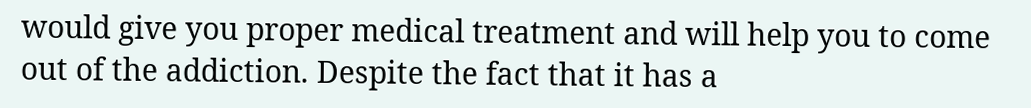would give you proper medical treatment and will help you to come out of the addiction. Despite the fact that it has a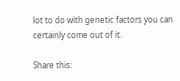lot to do with genetic factors you can certainly come out of it.

Share this: